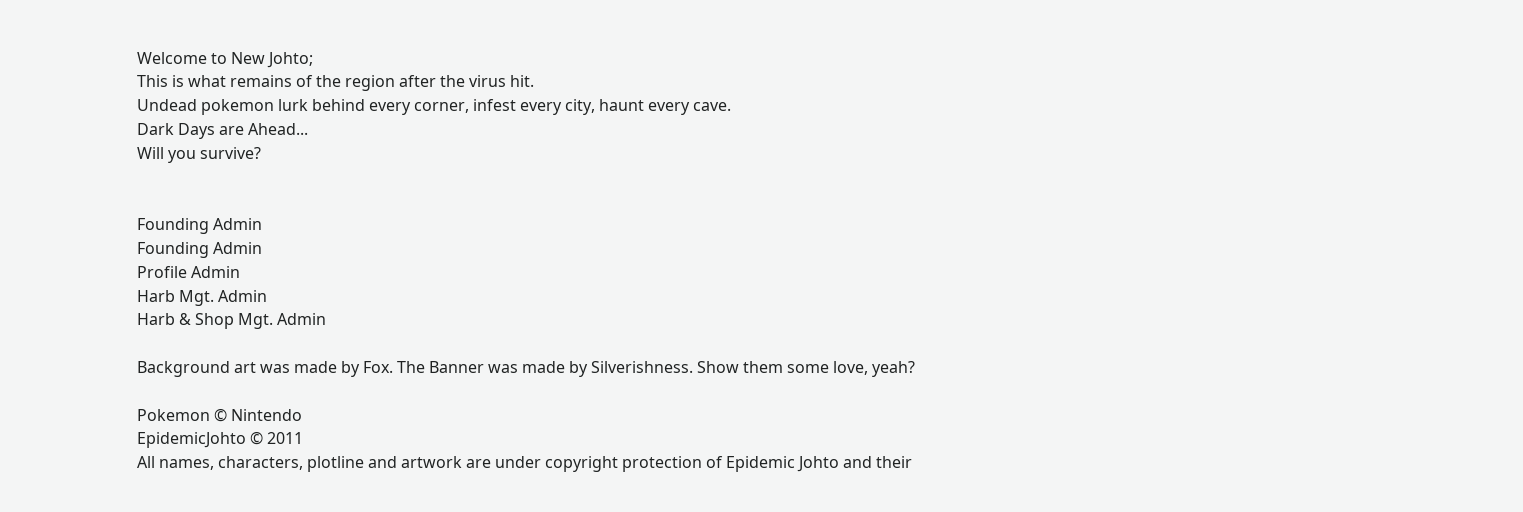Welcome to New Johto;
This is what remains of the region after the virus hit.
Undead pokemon lurk behind every corner, infest every city, haunt every cave.
Dark Days are Ahead...
Will you survive?


Founding Admin
Founding Admin
Profile Admin
Harb Mgt. Admin
Harb & Shop Mgt. Admin

Background art was made by Fox. The Banner was made by Silverishness. Show them some love, yeah?

Pokemon © Nintendo
EpidemicJohto © 2011
All names, characters, plotline and artwork are under copyright protection of Epidemic Johto and their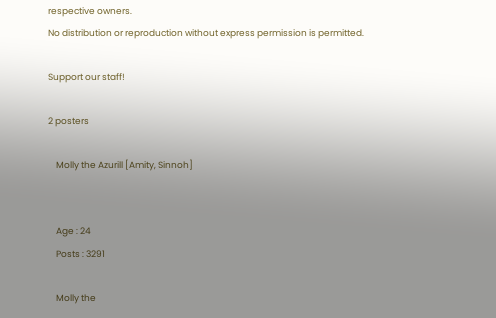respective owners.
No distribution or reproduction without express permission is permitted.

Support our staff!

2 posters

    Molly the Azurill [Amity, Sinnoh]


    Age : 24
    Posts : 3291

    Molly the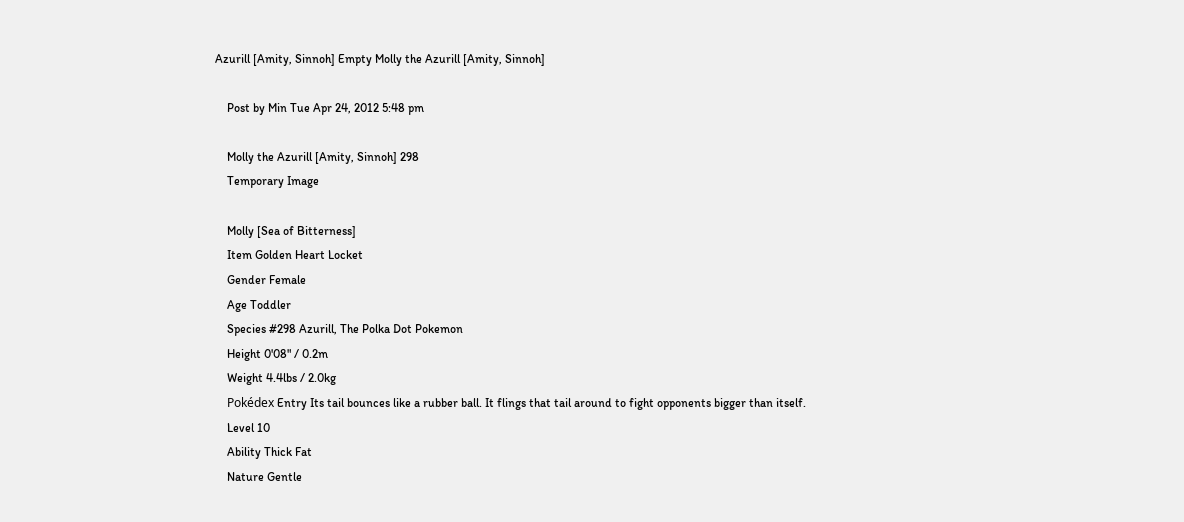Azurill [Amity, Sinnoh] Empty Molly the Azurill [Amity, Sinnoh]

    Post by Min Tue Apr 24, 2012 5:48 pm

    Molly the Azurill [Amity, Sinnoh] 298
    Temporary Image

    Molly [Sea of Bitterness]
    Item Golden Heart Locket
    Gender Female
    Age Toddler
    Species #298 Azurill, The Polka Dot Pokemon
    Height 0'08" / 0.2m
    Weight 4.4lbs / 2.0kg
    Pokédex Entry Its tail bounces like a rubber ball. It flings that tail around to fight opponents bigger than itself.
    Level 10
    Ability Thick Fat
    Nature Gentle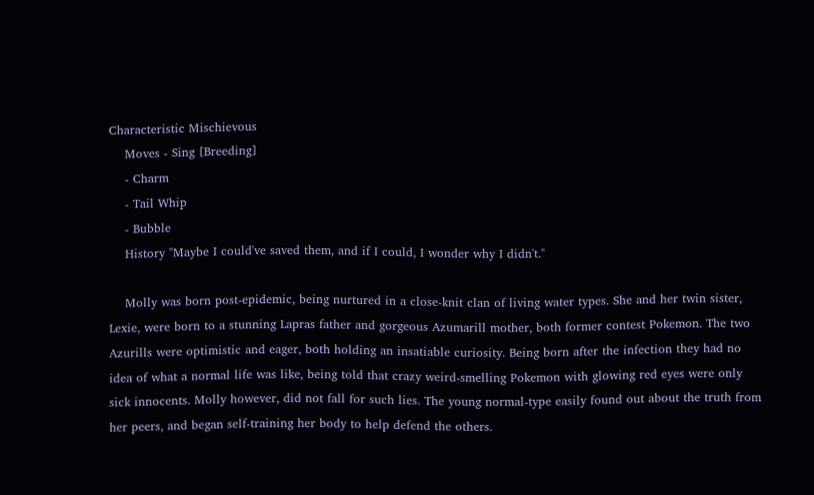Characteristic Mischievous
    Moves - Sing [Breeding]
    - Charm
    - Tail Whip
    - Bubble
    History "Maybe I could've saved them, and if I could, I wonder why I didn't."

    Molly was born post-epidemic, being nurtured in a close-knit clan of living water types. She and her twin sister, Lexie, were born to a stunning Lapras father and gorgeous Azumarill mother, both former contest Pokemon. The two Azurills were optimistic and eager, both holding an insatiable curiosity. Being born after the infection they had no idea of what a normal life was like, being told that crazy weird-smelling Pokemon with glowing red eyes were only sick innocents. Molly however, did not fall for such lies. The young normal-type easily found out about the truth from her peers, and began self-training her body to help defend the others.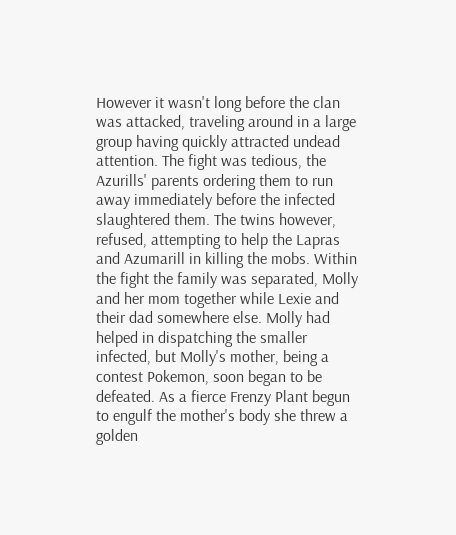However it wasn't long before the clan was attacked, traveling around in a large group having quickly attracted undead attention. The fight was tedious, the Azurills' parents ordering them to run away immediately before the infected slaughtered them. The twins however, refused, attempting to help the Lapras and Azumarill in killing the mobs. Within the fight the family was separated, Molly and her mom together while Lexie and their dad somewhere else. Molly had helped in dispatching the smaller infected, but Molly's mother, being a contest Pokemon, soon began to be defeated. As a fierce Frenzy Plant begun to engulf the mother's body she threw a golden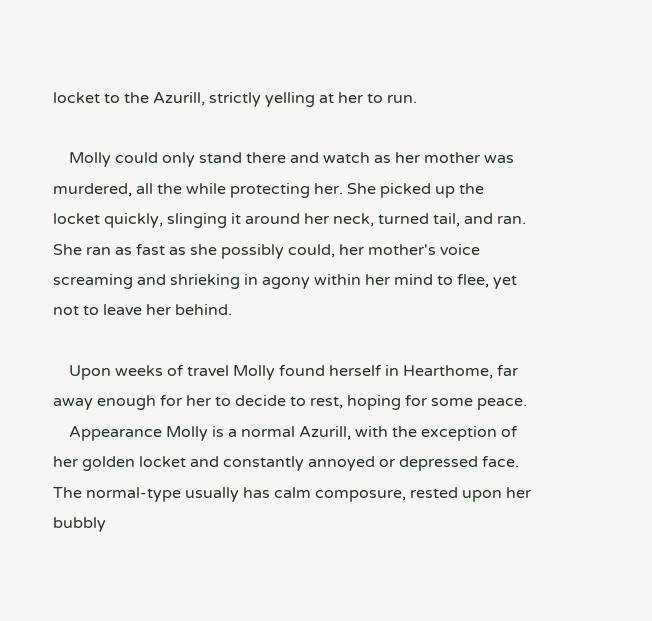locket to the Azurill, strictly yelling at her to run.

    Molly could only stand there and watch as her mother was murdered, all the while protecting her. She picked up the locket quickly, slinging it around her neck, turned tail, and ran. She ran as fast as she possibly could, her mother's voice screaming and shrieking in agony within her mind to flee, yet not to leave her behind.

    Upon weeks of travel Molly found herself in Hearthome, far away enough for her to decide to rest, hoping for some peace.
    Appearance Molly is a normal Azurill, with the exception of her golden locket and constantly annoyed or depressed face. The normal-type usually has calm composure, rested upon her bubbly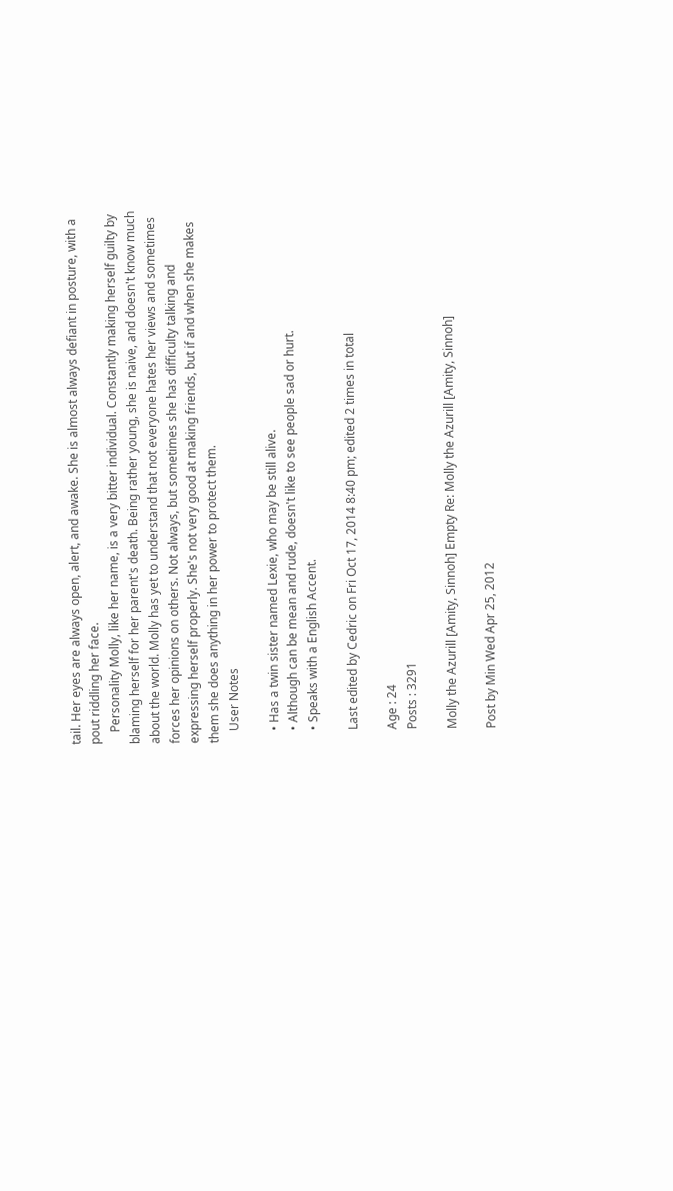tail. Her eyes are always open, alert, and awake. She is almost always defiant in posture, with a pout riddling her face.
    Personality Molly, like her name, is a very bitter individual. Constantly making herself guilty by blaming herself for her parent's death. Being rather young, she is naive, and doesn't know much about the world. Molly has yet to understand that not everyone hates her views and sometimes forces her opinions on others. Not always, but sometimes she has difficulty talking and expressing herself properly. She's not very good at making friends, but if and when she makes them she does anything in her power to protect them.
    User Notes

    • Has a twin sister named Lexie, who may be still alive.
    • Although can be mean and rude, doesn't like to see people sad or hurt.
    • Speaks with a English Accent.

    Last edited by Cedric on Fri Oct 17, 2014 8:40 pm; edited 2 times in total

    Age : 24
    Posts : 3291

    Molly the Azurill [Amity, Sinnoh] Empty Re: Molly the Azurill [Amity, Sinnoh]

    Post by Min Wed Apr 25, 2012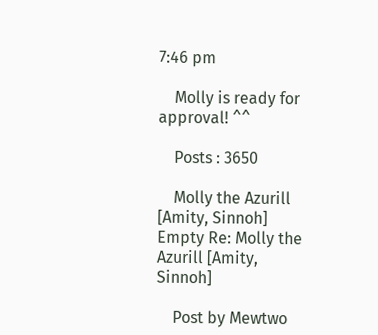7:46 pm

    Molly is ready for approval! ^^

    Posts : 3650

    Molly the Azurill [Amity, Sinnoh] Empty Re: Molly the Azurill [Amity, Sinnoh]

    Post by Mewtwo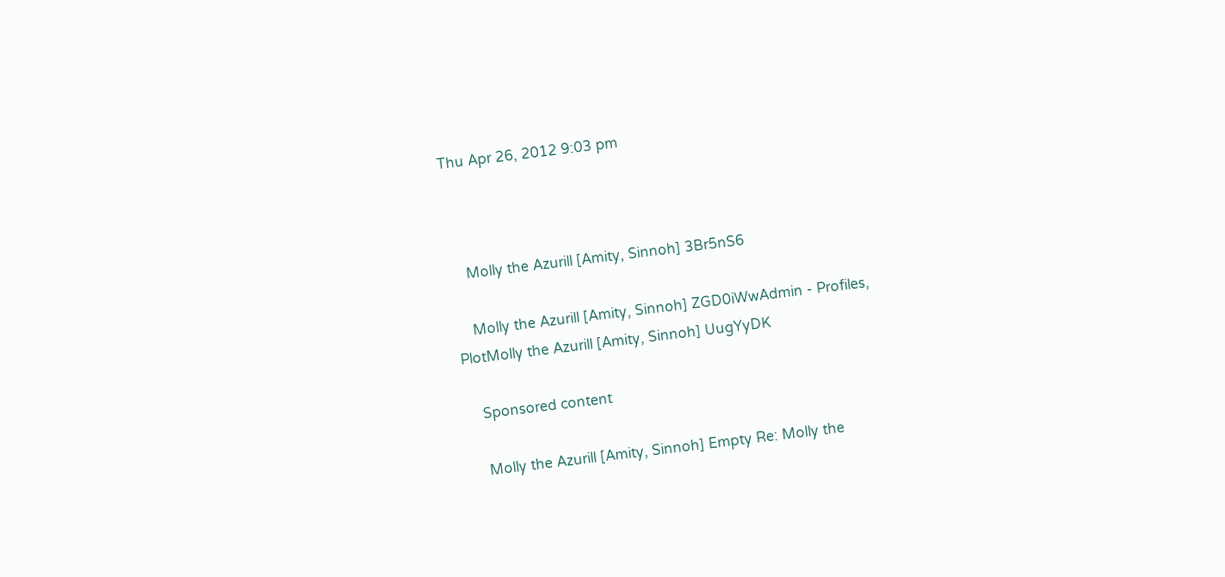Thu Apr 26, 2012 9:03 pm



    Molly the Azurill [Amity, Sinnoh] 3Br5nS6

    Molly the Azurill [Amity, Sinnoh] ZGD0iWwAdmin - Profiles, PlotMolly the Azurill [Amity, Sinnoh] UugYyDK

    Sponsored content

    Molly the Azurill [Amity, Sinnoh] Empty Re: Molly the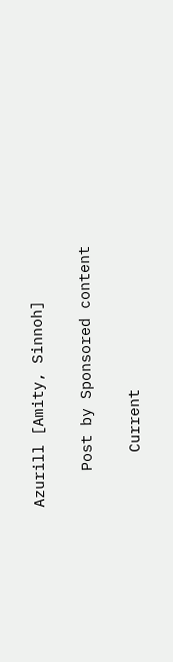Azurill [Amity, Sinnoh]

    Post by Sponsored content

      Current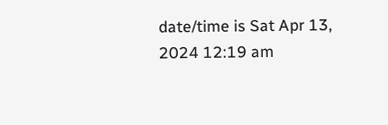date/time is Sat Apr 13, 2024 12:19 am